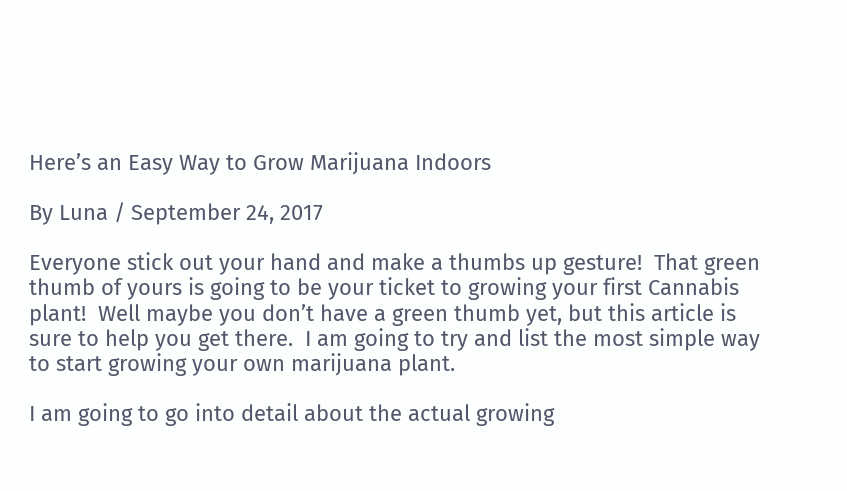Here’s an Easy Way to Grow Marijuana Indoors

By Luna / September 24, 2017

Everyone stick out your hand and make a thumbs up gesture!  That green thumb of yours is going to be your ticket to growing your first Cannabis plant!  Well maybe you don’t have a green thumb yet, but this article is sure to help you get there.  I am going to try and list the most simple way to start growing your own marijuana plant.

I am going to go into detail about the actual growing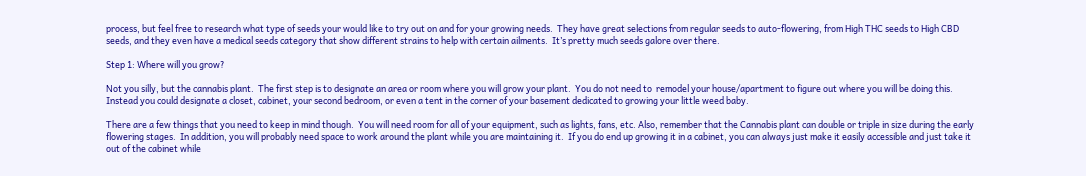process, but feel free to research what type of seeds your would like to try out on and for your growing needs.  They have great selections from regular seeds to auto-flowering, from High THC seeds to High CBD seeds, and they even have a medical seeds category that show different strains to help with certain ailments.  It’s pretty much seeds galore over there.

Step 1: Where will you grow?

Not you silly, but the cannabis plant.  The first step is to designate an area or room where you will grow your plant.  You do not need to  remodel your house/apartment to figure out where you will be doing this.  Instead you could designate a closet, cabinet, your second bedroom, or even a tent in the corner of your basement dedicated to growing your little weed baby.

There are a few things that you need to keep in mind though.  You will need room for all of your equipment, such as lights, fans, etc. Also, remember that the Cannabis plant can double or triple in size during the early flowering stages.  In addition, you will probably need space to work around the plant while you are maintaining it.  If you do end up growing it in a cabinet, you can always just make it easily accessible and just take it out of the cabinet while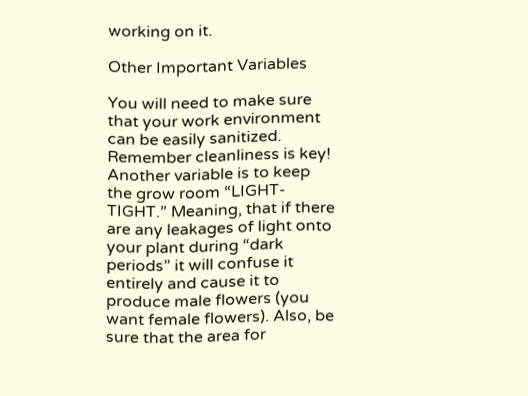working on it.

Other Important Variables

You will need to make sure that your work environment can be easily sanitized.  Remember cleanliness is key!  Another variable is to keep the grow room “LIGHT-TIGHT.” Meaning, that if there are any leakages of light onto your plant during “dark periods” it will confuse it entirely and cause it to produce male flowers (you want female flowers). Also, be sure that the area for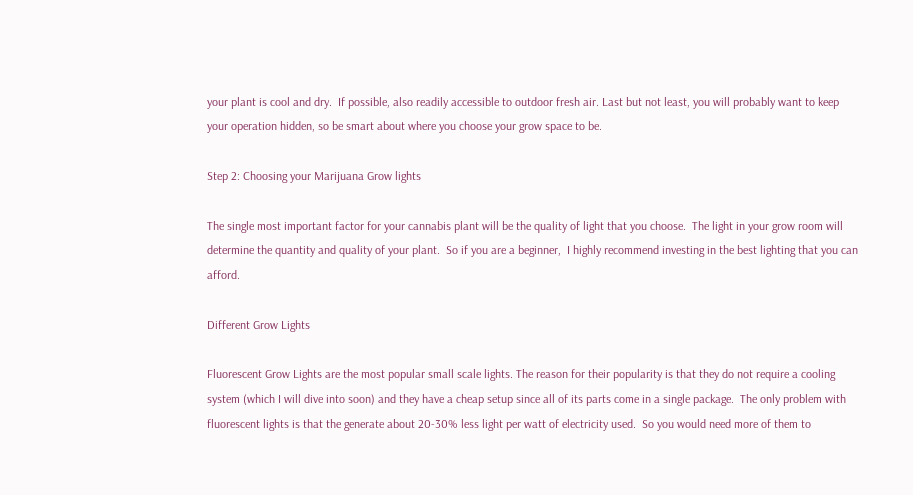your plant is cool and dry.  If possible, also readily accessible to outdoor fresh air. Last but not least, you will probably want to keep your operation hidden, so be smart about where you choose your grow space to be.

Step 2: Choosing your Marijuana Grow lights

The single most important factor for your cannabis plant will be the quality of light that you choose.  The light in your grow room will determine the quantity and quality of your plant.  So if you are a beginner,  I highly recommend investing in the best lighting that you can afford.

Different Grow Lights

Fluorescent Grow Lights are the most popular small scale lights. The reason for their popularity is that they do not require a cooling system (which I will dive into soon) and they have a cheap setup since all of its parts come in a single package.  The only problem with fluorescent lights is that the generate about 20-30% less light per watt of electricity used.  So you would need more of them to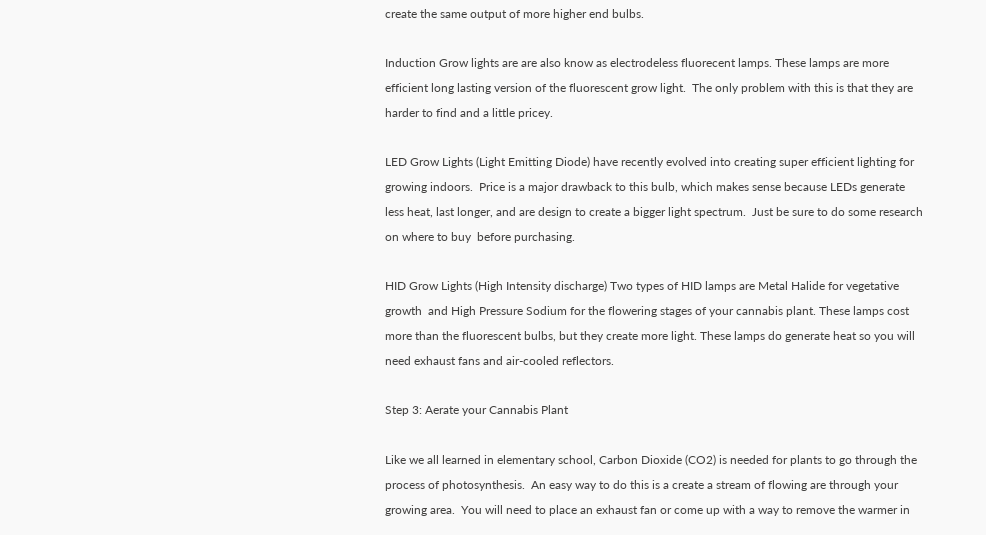create the same output of more higher end bulbs.

Induction Grow lights are are also know as electrodeless fluorecent lamps. These lamps are more efficient long lasting version of the fluorescent grow light.  The only problem with this is that they are harder to find and a little pricey.

LED Grow Lights (Light Emitting Diode) have recently evolved into creating super efficient lighting for growing indoors.  Price is a major drawback to this bulb, which makes sense because LEDs generate less heat, last longer, and are design to create a bigger light spectrum.  Just be sure to do some research on where to buy  before purchasing.

HID Grow Lights (High Intensity discharge) Two types of HID lamps are Metal Halide for vegetative growth  and High Pressure Sodium for the flowering stages of your cannabis plant. These lamps cost more than the fluorescent bulbs, but they create more light. These lamps do generate heat so you will need exhaust fans and air-cooled reflectors.

Step 3: Aerate your Cannabis Plant

Like we all learned in elementary school, Carbon Dioxide (CO2) is needed for plants to go through the process of photosynthesis.  An easy way to do this is a create a stream of flowing are through your growing area.  You will need to place an exhaust fan or come up with a way to remove the warmer in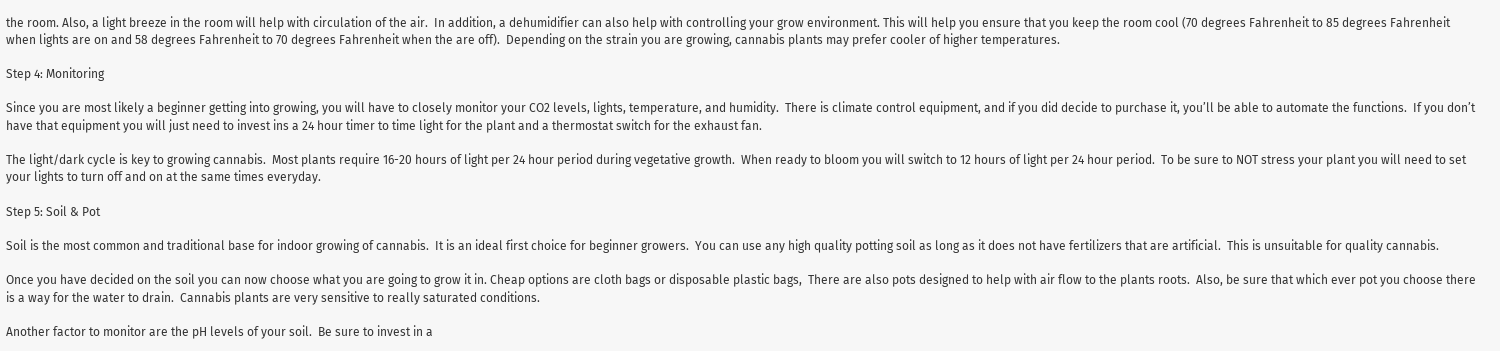the room. Also, a light breeze in the room will help with circulation of the air.  In addition, a dehumidifier can also help with controlling your grow environment. This will help you ensure that you keep the room cool (70 degrees Fahrenheit to 85 degrees Fahrenheit when lights are on and 58 degrees Fahrenheit to 70 degrees Fahrenheit when the are off).  Depending on the strain you are growing, cannabis plants may prefer cooler of higher temperatures.

Step 4: Monitoring

Since you are most likely a beginner getting into growing, you will have to closely monitor your CO2 levels, lights, temperature, and humidity.  There is climate control equipment, and if you did decide to purchase it, you’ll be able to automate the functions.  If you don’t have that equipment you will just need to invest ins a 24 hour timer to time light for the plant and a thermostat switch for the exhaust fan.

The light/dark cycle is key to growing cannabis.  Most plants require 16-20 hours of light per 24 hour period during vegetative growth.  When ready to bloom you will switch to 12 hours of light per 24 hour period.  To be sure to NOT stress your plant you will need to set your lights to turn off and on at the same times everyday.

Step 5: Soil & Pot

Soil is the most common and traditional base for indoor growing of cannabis.  It is an ideal first choice for beginner growers.  You can use any high quality potting soil as long as it does not have fertilizers that are artificial.  This is unsuitable for quality cannabis.

Once you have decided on the soil you can now choose what you are going to grow it in. Cheap options are cloth bags or disposable plastic bags,  There are also pots designed to help with air flow to the plants roots.  Also, be sure that which ever pot you choose there is a way for the water to drain.  Cannabis plants are very sensitive to really saturated conditions.

Another factor to monitor are the pH levels of your soil.  Be sure to invest in a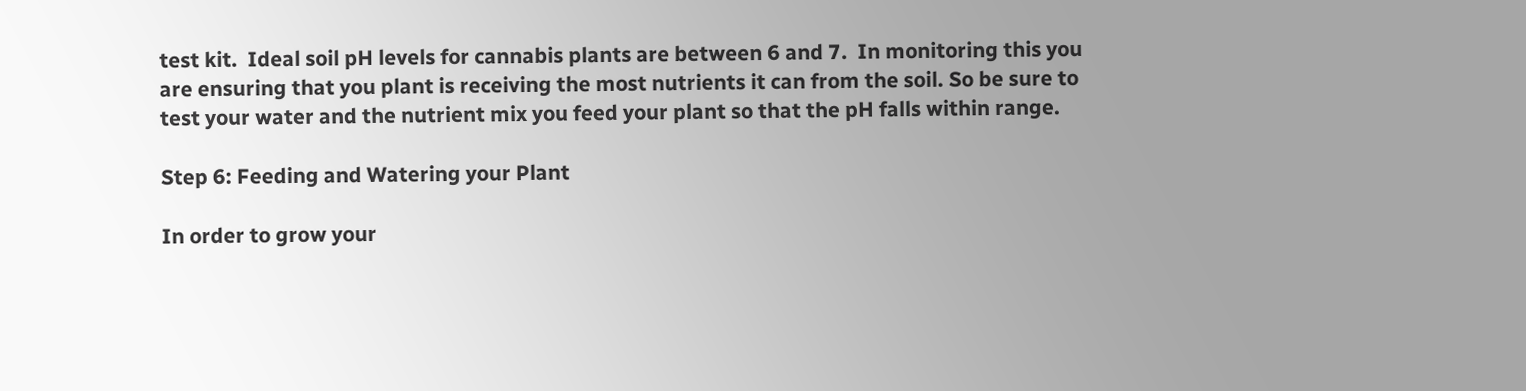test kit.  Ideal soil pH levels for cannabis plants are between 6 and 7.  In monitoring this you are ensuring that you plant is receiving the most nutrients it can from the soil. So be sure to test your water and the nutrient mix you feed your plant so that the pH falls within range.

Step 6: Feeding and Watering your Plant

In order to grow your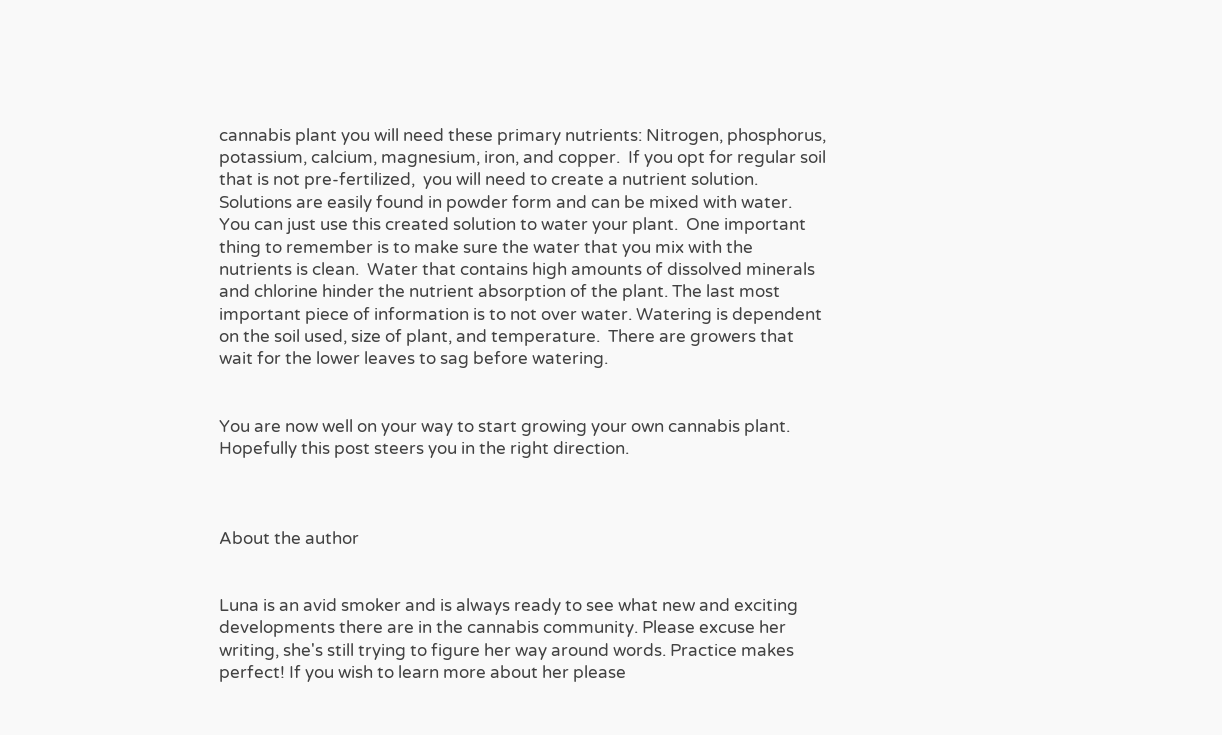cannabis plant you will need these primary nutrients: Nitrogen, phosphorus, potassium, calcium, magnesium, iron, and copper.  If you opt for regular soil that is not pre-fertilized,  you will need to create a nutrient solution.  Solutions are easily found in powder form and can be mixed with water.  You can just use this created solution to water your plant.  One important thing to remember is to make sure the water that you mix with the nutrients is clean.  Water that contains high amounts of dissolved minerals and chlorine hinder the nutrient absorption of the plant. The last most important piece of information is to not over water. Watering is dependent on the soil used, size of plant, and temperature.  There are growers that wait for the lower leaves to sag before watering.


You are now well on your way to start growing your own cannabis plant.  Hopefully this post steers you in the right direction.



About the author


Luna is an avid smoker and is always ready to see what new and exciting developments there are in the cannabis community. Please excuse her writing, she's still trying to figure her way around words. Practice makes perfect! If you wish to learn more about her please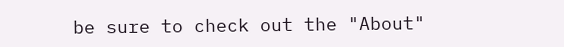be sure to check out the "About"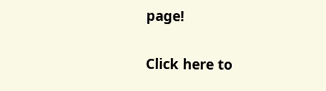page!

Click here to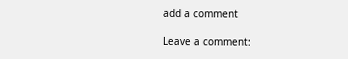add a comment

Leave a comment: